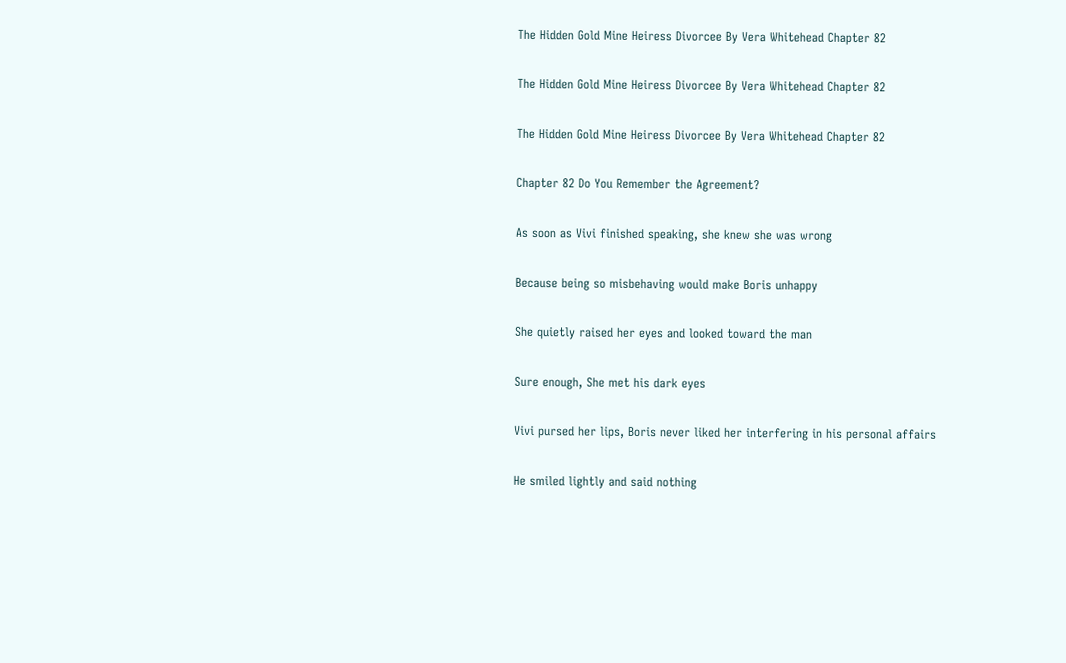The Hidden Gold Mine Heiress Divorcee By Vera Whitehead Chapter 82

The Hidden Gold Mine Heiress Divorcee By Vera Whitehead Chapter 82

The Hidden Gold Mine Heiress Divorcee By Vera Whitehead Chapter 82

Chapter 82 Do You Remember the Agreement?

As soon as Vivi finished speaking, she knew she was wrong

Because being so misbehaving would make Boris unhappy

She quietly raised her eyes and looked toward the man

Sure enough, She met his dark eyes

Vivi pursed her lips, Boris never liked her interfering in his personal affairs

He smiled lightly and said nothing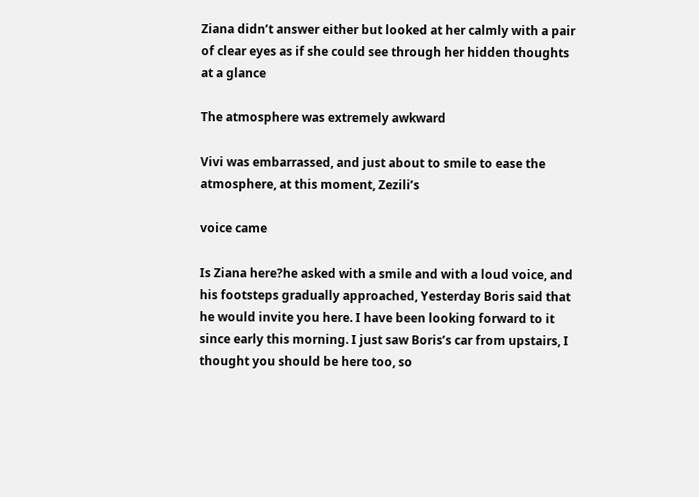Ziana didn’t answer either but looked at her calmly with a pair of clear eyes as if she could see through her hidden thoughts at a glance

The atmosphere was extremely awkward

Vivi was embarrassed, and just about to smile to ease the atmosphere, at this moment, Zezili’s

voice came

Is Ziana here?he asked with a smile and with a loud voice, and his footsteps gradually approached, Yesterday Boris said that he would invite you here. I have been looking forward to it since early this morning. I just saw Boris’s car from upstairs, I thought you should be here too, so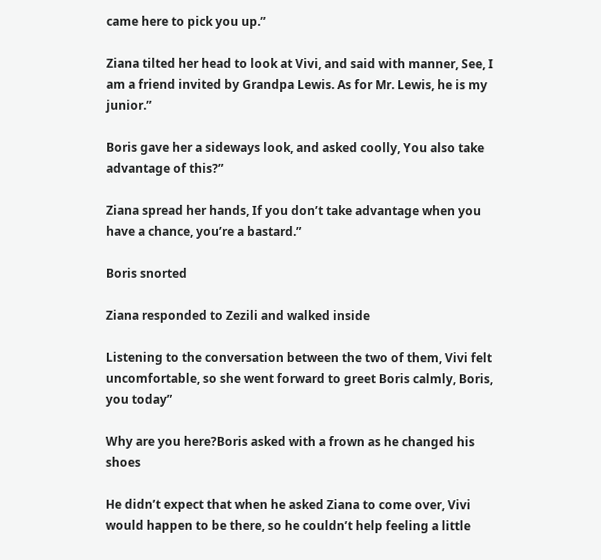came here to pick you up.”

Ziana tilted her head to look at Vivi, and said with manner, See, I am a friend invited by Grandpa Lewis. As for Mr. Lewis, he is my junior.”

Boris gave her a sideways look, and asked coolly, You also take advantage of this?”

Ziana spread her hands, If you don’t take advantage when you have a chance, you’re a bastard.”

Boris snorted

Ziana responded to Zezili and walked inside

Listening to the conversation between the two of them, Vivi felt uncomfortable, so she went forward to greet Boris calmly, Boris, you today”

Why are you here?Boris asked with a frown as he changed his shoes

He didn’t expect that when he asked Ziana to come over, Vivi would happen to be there, so he couldn’t help feeling a little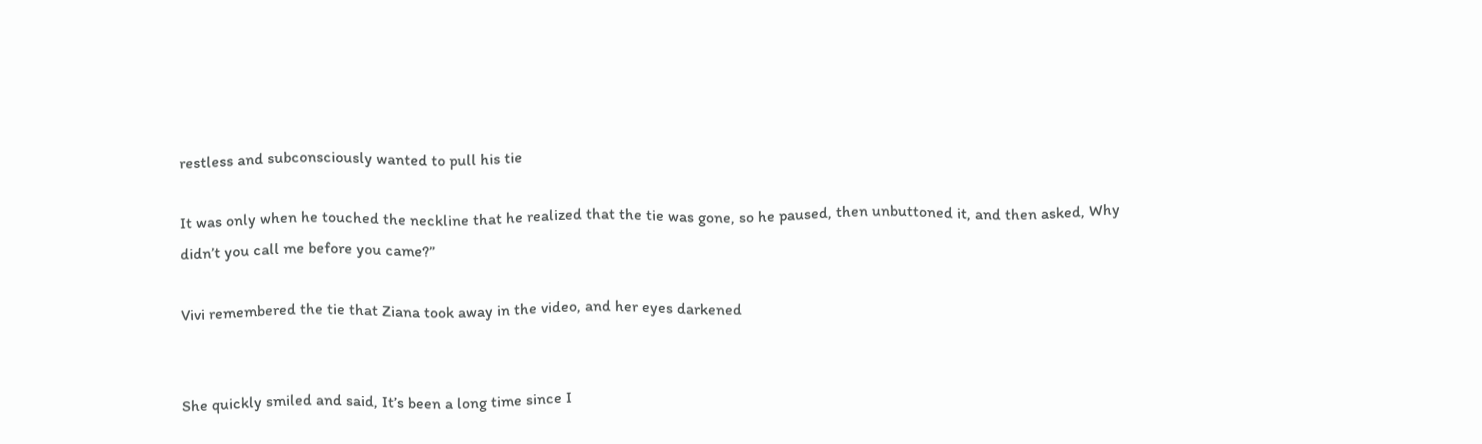restless and subconsciously wanted to pull his tie

It was only when he touched the neckline that he realized that the tie was gone, so he paused, then unbuttoned it, and then asked, Why didn’t you call me before you came?”

Vivi remembered the tie that Ziana took away in the video, and her eyes darkened


She quickly smiled and said, It’s been a long time since I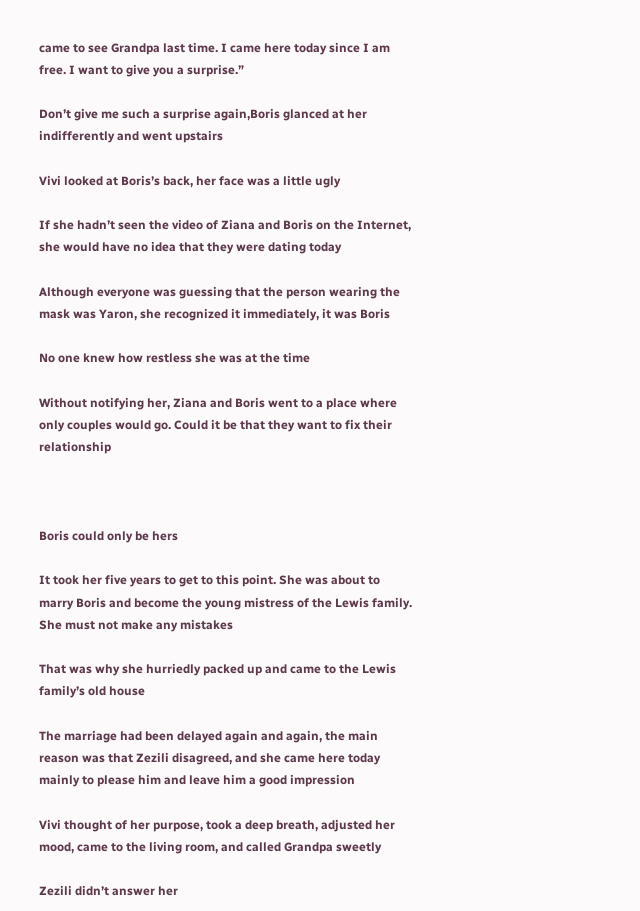came to see Grandpa last time. I came here today since I am free. I want to give you a surprise.”

Don’t give me such a surprise again,Boris glanced at her indifferently and went upstairs

Vivi looked at Boris’s back, her face was a little ugly

If she hadn’t seen the video of Ziana and Boris on the Internet, she would have no idea that they were dating today

Although everyone was guessing that the person wearing the mask was Yaron, she recognized it immediately, it was Boris

No one knew how restless she was at the time

Without notifying her, Ziana and Boris went to a place where only couples would go. Could it be that they want to fix their relationship



Boris could only be hers

It took her five years to get to this point. She was about to marry Boris and become the young mistress of the Lewis family. She must not make any mistakes

That was why she hurriedly packed up and came to the Lewis family’s old house

The marriage had been delayed again and again, the main reason was that Zezili disagreed, and she came here today mainly to please him and leave him a good impression

Vivi thought of her purpose, took a deep breath, adjusted her mood, came to the living room, and called Grandpa sweetly

Zezili didn’t answer her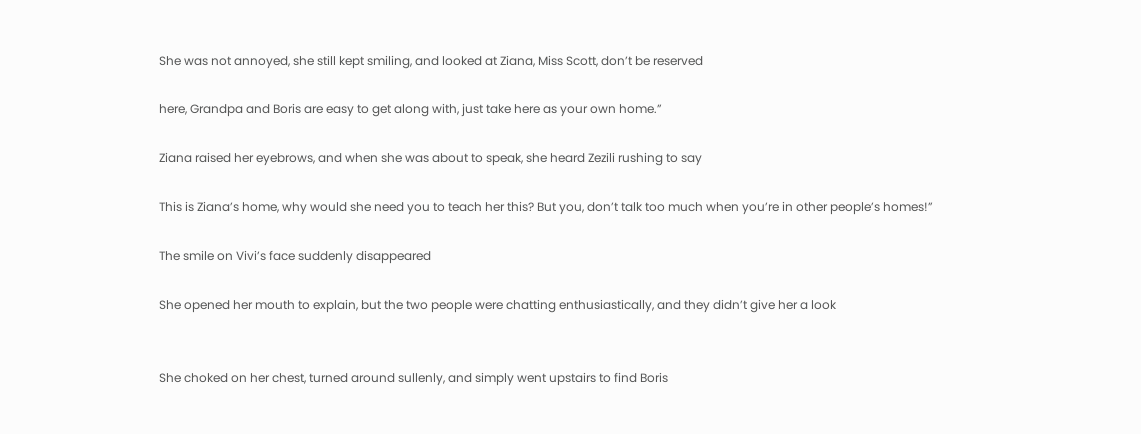She was not annoyed, she still kept smiling, and looked at Ziana, Miss Scott, don’t be reserved

here, Grandpa and Boris are easy to get along with, just take here as your own home.”

Ziana raised her eyebrows, and when she was about to speak, she heard Zezili rushing to say

This is Ziana’s home, why would she need you to teach her this? But you, don’t talk too much when you’re in other people’s homes!”

The smile on Vivi’s face suddenly disappeared

She opened her mouth to explain, but the two people were chatting enthusiastically, and they didn’t give her a look


She choked on her chest, turned around sullenly, and simply went upstairs to find Boris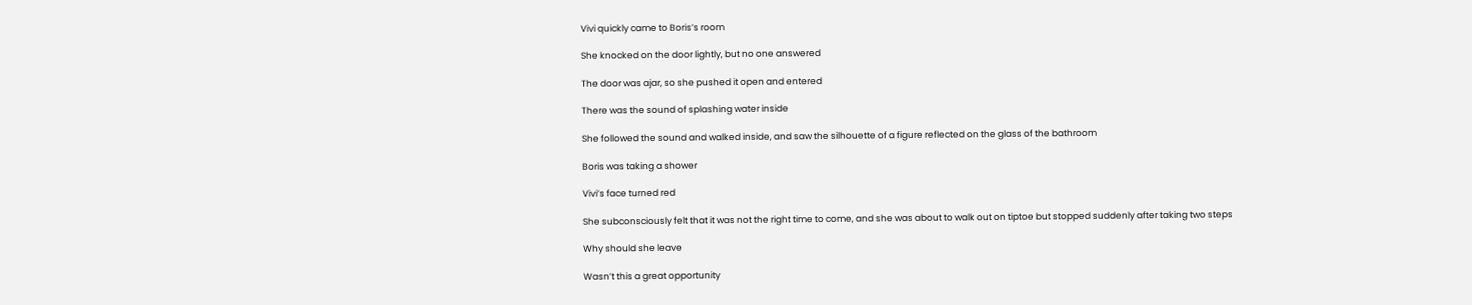Vivi quickly came to Boris’s room

She knocked on the door lightly, but no one answered

The door was ajar, so she pushed it open and entered

There was the sound of splashing water inside

She followed the sound and walked inside, and saw the silhouette of a figure reflected on the glass of the bathroom

Boris was taking a shower

Vivi’s face turned red

She subconsciously felt that it was not the right time to come, and she was about to walk out on tiptoe but stopped suddenly after taking two steps

Why should she leave

Wasn’t this a great opportunity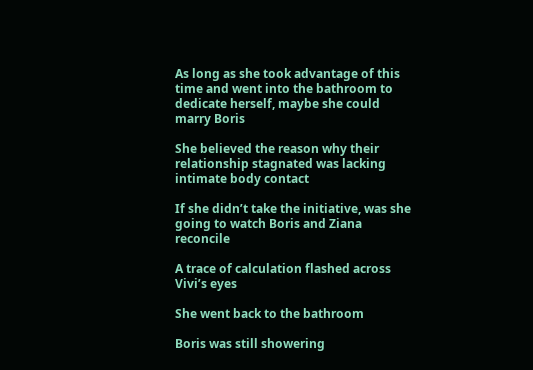As long as she took advantage of this time and went into the bathroom to dedicate herself, maybe she could marry Boris

She believed the reason why their relationship stagnated was lacking intimate body contact

If she didn’t take the initiative, was she going to watch Boris and Ziana reconcile

A trace of calculation flashed across Vivi’s eyes

She went back to the bathroom

Boris was still showering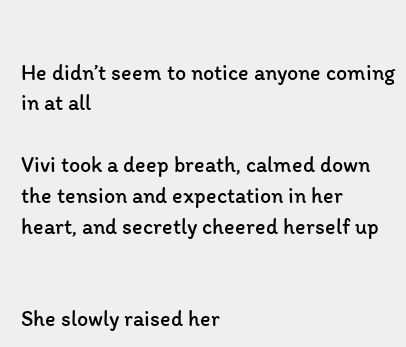He didn’t seem to notice anyone coming in at all

Vivi took a deep breath, calmed down the tension and expectation in her heart, and secretly cheered herself up


She slowly raised her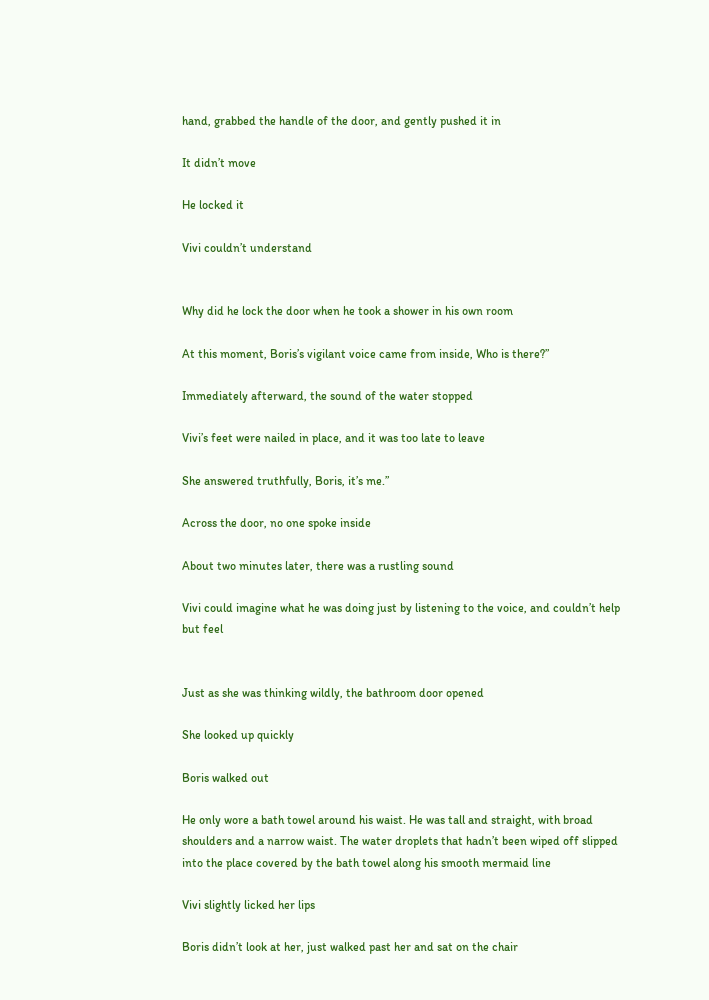hand, grabbed the handle of the door, and gently pushed it in

It didn’t move

He locked it

Vivi couldn’t understand


Why did he lock the door when he took a shower in his own room

At this moment, Boris’s vigilant voice came from inside, Who is there?”

Immediately afterward, the sound of the water stopped

Vivi’s feet were nailed in place, and it was too late to leave

She answered truthfully, Boris, it’s me.”

Across the door, no one spoke inside

About two minutes later, there was a rustling sound

Vivi could imagine what he was doing just by listening to the voice, and couldn’t help but feel


Just as she was thinking wildly, the bathroom door opened

She looked up quickly

Boris walked out

He only wore a bath towel around his waist. He was tall and straight, with broad shoulders and a narrow waist. The water droplets that hadn’t been wiped off slipped into the place covered by the bath towel along his smooth mermaid line

Vivi slightly licked her lips

Boris didn’t look at her, just walked past her and sat on the chair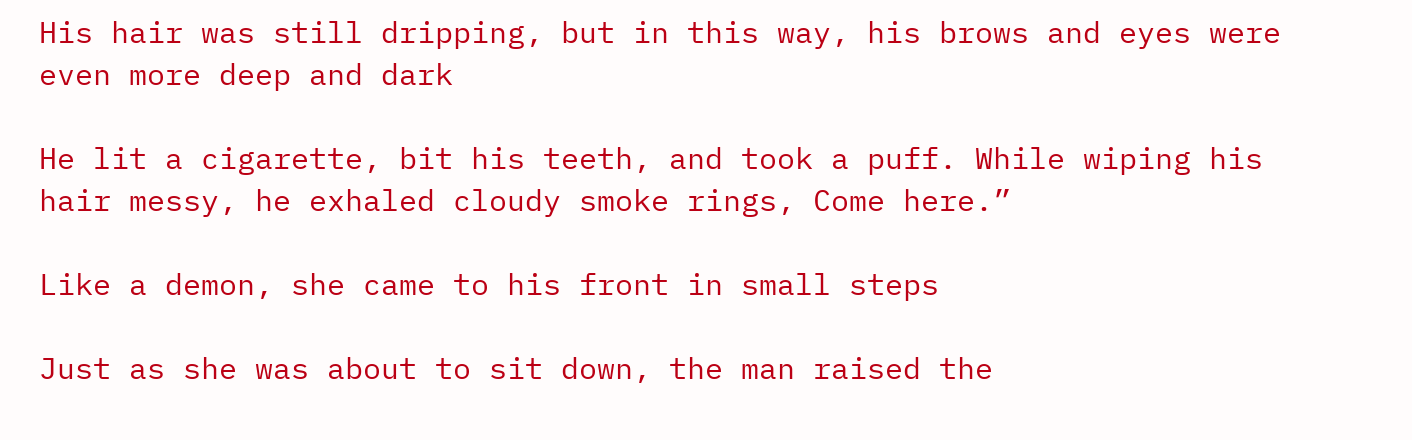His hair was still dripping, but in this way, his brows and eyes were even more deep and dark

He lit a cigarette, bit his teeth, and took a puff. While wiping his hair messy, he exhaled cloudy smoke rings, Come here.”

Like a demon, she came to his front in small steps

Just as she was about to sit down, the man raised the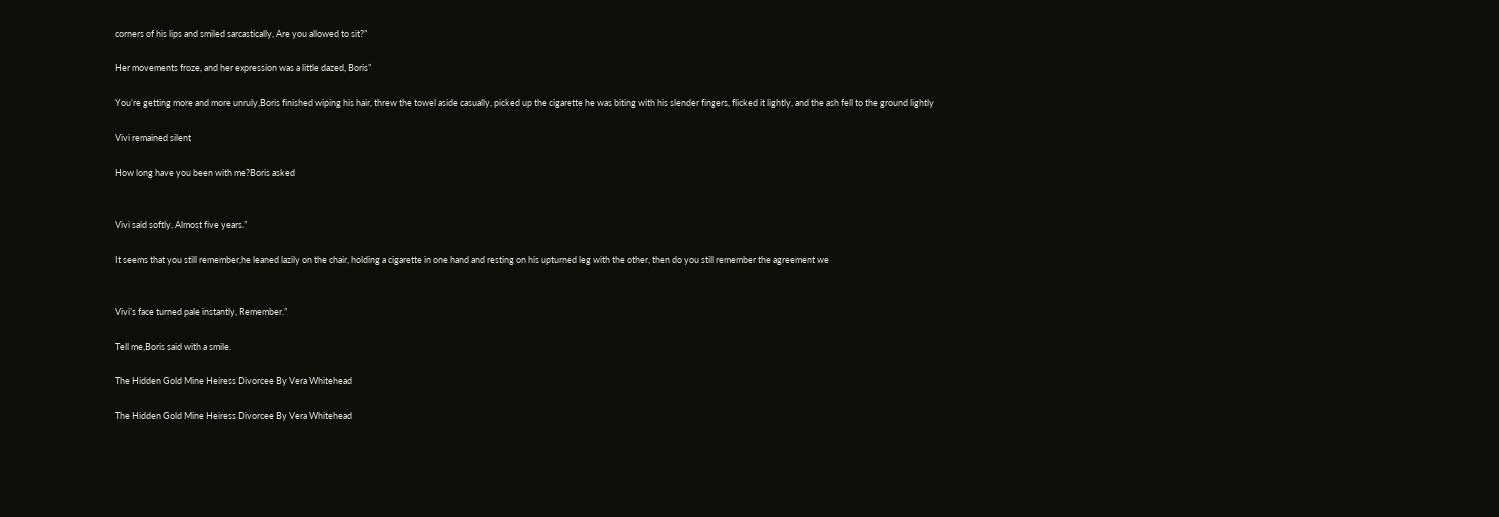corners of his lips and smiled sarcastically, Are you allowed to sit?”

Her movements froze, and her expression was a little dazed, Boris”

You’re getting more and more unruly,Boris finished wiping his hair, threw the towel aside casually, picked up the cigarette he was biting with his slender fingers, flicked it lightly, and the ash fell to the ground lightly

Vivi remained silent

How long have you been with me?Boris asked


Vivi said softly, Almost five years.”

It seems that you still remember,he leaned lazily on the chair, holding a cigarette in one hand and resting on his upturned leg with the other, then do you still remember the agreement we


Vivi’s face turned pale instantly, Remember.”

Tell me,Boris said with a smile.

The Hidden Gold Mine Heiress Divorcee By Vera Whitehead

The Hidden Gold Mine Heiress Divorcee By Vera Whitehead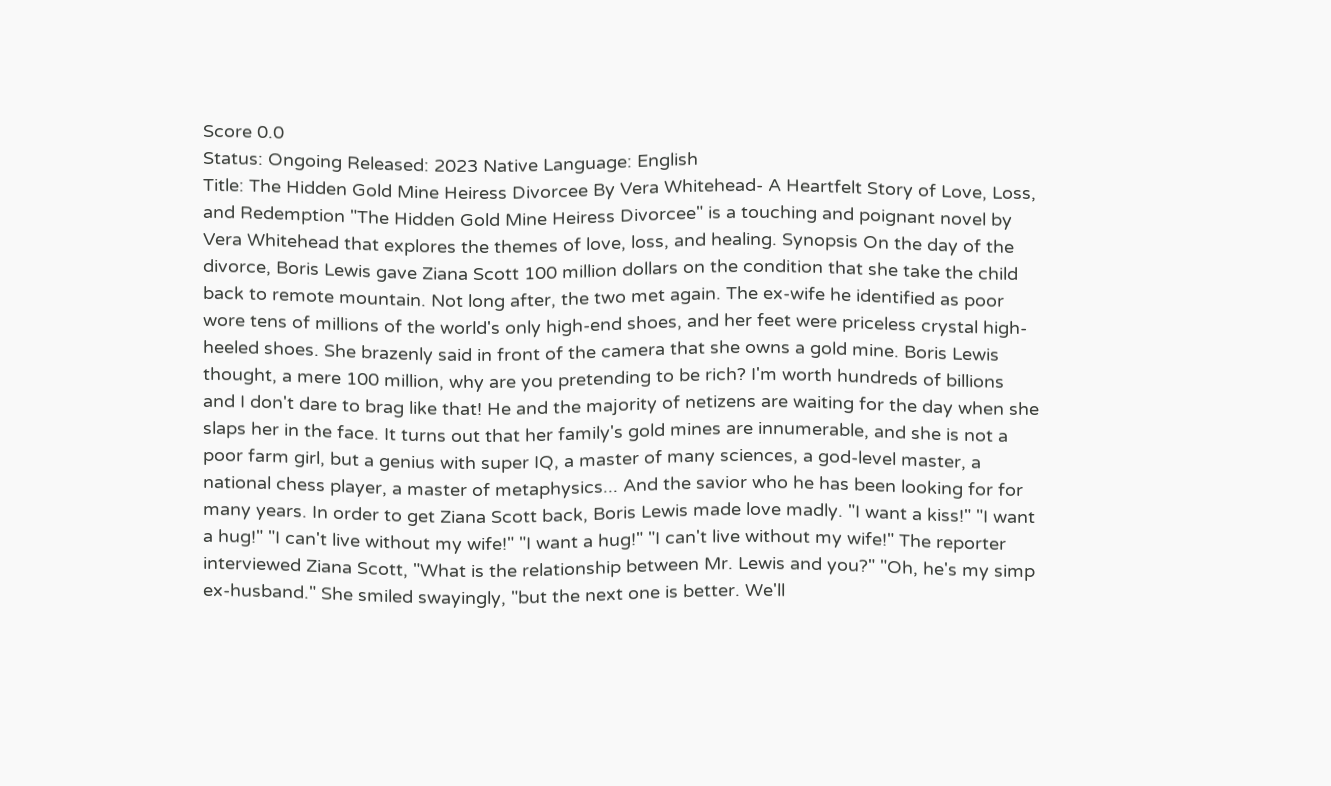Score 0.0
Status: Ongoing Released: 2023 Native Language: English
Title: The Hidden Gold Mine Heiress Divorcee By Vera Whitehead- A Heartfelt Story of Love, Loss, and Redemption "The Hidden Gold Mine Heiress Divorcee" is a touching and poignant novel by Vera Whitehead that explores the themes of love, loss, and healing. Synopsis On the day of the divorce, Boris Lewis gave Ziana Scott 100 million dollars on the condition that she take the child back to remote mountain. Not long after, the two met again. The ex-wife he identified as poor wore tens of millions of the world's only high-end shoes, and her feet were priceless crystal high-heeled shoes. She brazenly said in front of the camera that she owns a gold mine. Boris Lewis thought, a mere 100 million, why are you pretending to be rich? I'm worth hundreds of billions and I don't dare to brag like that! He and the majority of netizens are waiting for the day when she slaps her in the face. It turns out that her family's gold mines are innumerable, and she is not a poor farm girl, but a genius with super IQ, a master of many sciences, a god-level master, a national chess player, a master of metaphysics... And the savior who he has been looking for for many years. In order to get Ziana Scott back, Boris Lewis made love madly. "I want a kiss!" "I want a hug!" "I can't live without my wife!" "I want a hug!" "I can't live without my wife!" The reporter interviewed Ziana Scott, "What is the relationship between Mr. Lewis and you?" "Oh, he's my simp ex-husband." She smiled swayingly, "but the next one is better. We'll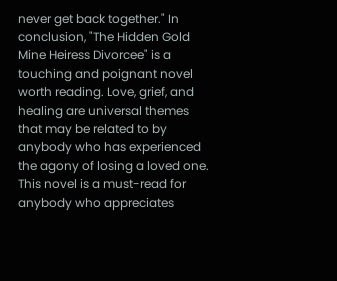never get back together." In conclusion, "The Hidden Gold Mine Heiress Divorcee" is a touching and poignant novel worth reading. Love, grief, and healing are universal themes that may be related to by anybody who has experienced the agony of losing a loved one. This novel is a must-read for anybody who appreciates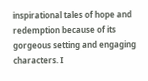inspirational tales of hope and redemption because of its gorgeous setting and engaging characters. I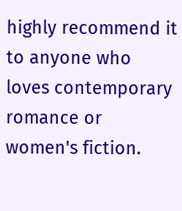highly recommend it to anyone who loves contemporary romance or women's fiction.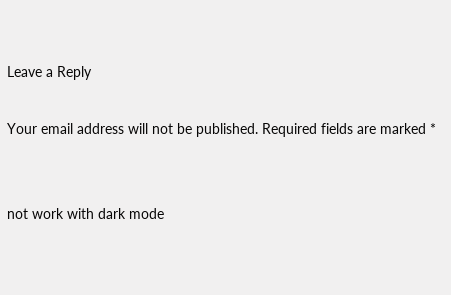Leave a Reply

Your email address will not be published. Required fields are marked *


not work with dark mode